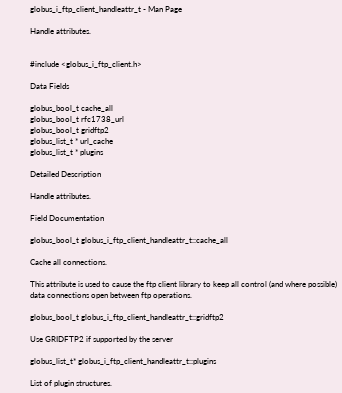globus_i_ftp_client_handleattr_t - Man Page

Handle attributes.


#include <globus_i_ftp_client.h>

Data Fields

globus_bool_t cache_all
globus_bool_t rfc1738_url
globus_bool_t gridftp2
globus_list_t * url_cache
globus_list_t * plugins

Detailed Description

Handle attributes.

Field Documentation

globus_bool_t globus_i_ftp_client_handleattr_t::cache_all

Cache all connections.

This attribute is used to cause the ftp client library to keep all control (and where possible) data connections open between ftp operations.

globus_bool_t globus_i_ftp_client_handleattr_t::gridftp2

Use GRIDFTP2 if supported by the server

globus_list_t* globus_i_ftp_client_handleattr_t::plugins

List of plugin structures.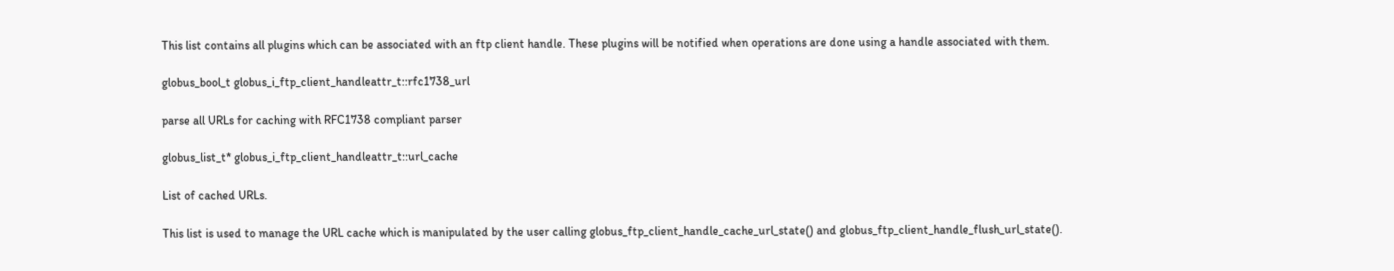This list contains all plugins which can be associated with an ftp client handle. These plugins will be notified when operations are done using a handle associated with them.

globus_bool_t globus_i_ftp_client_handleattr_t::rfc1738_url

parse all URLs for caching with RFC1738 compliant parser

globus_list_t* globus_i_ftp_client_handleattr_t::url_cache

List of cached URLs.

This list is used to manage the URL cache which is manipulated by the user calling globus_ftp_client_handle_cache_url_state() and globus_ftp_client_handle_flush_url_state().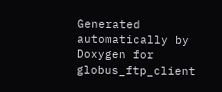Generated automatically by Doxygen for globus_ftp_client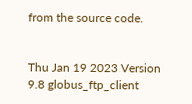from the source code.


Thu Jan 19 2023 Version 9.8 globus_ftp_client